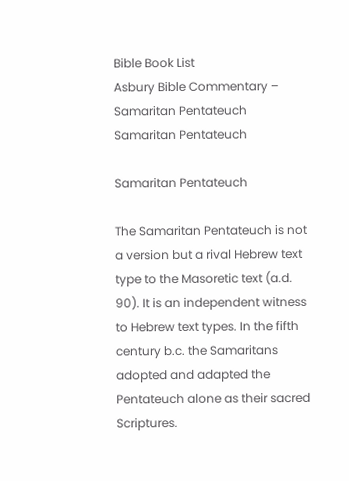Bible Book List
Asbury Bible Commentary – Samaritan Pentateuch
Samaritan Pentateuch

Samaritan Pentateuch

The Samaritan Pentateuch is not a version but a rival Hebrew text type to the Masoretic text (a.d. 90). It is an independent witness to Hebrew text types. In the fifth century b.c. the Samaritans adopted and adapted the Pentateuch alone as their sacred Scriptures.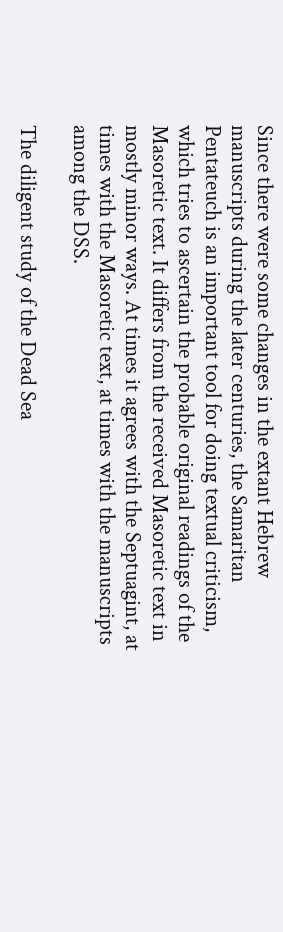Since there were some changes in the extant Hebrew manuscripts during the later centuries, the Samaritan Pentateuch is an important tool for doing textual criticism, which tries to ascertain the probable original readings of the Masoretic text. It differs from the received Masoretic text in mostly minor ways. At times it agrees with the Septuagint, at times with the Masoretic text, at times with the manuscripts among the DSS.

The diligent study of the Dead Sea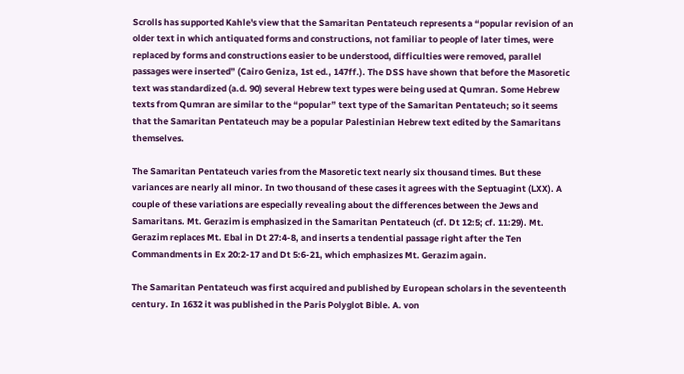Scrolls has supported Kahle's view that the Samaritan Pentateuch represents a “popular revision of an older text in which antiquated forms and constructions, not familiar to people of later times, were replaced by forms and constructions easier to be understood, difficulties were removed, parallel passages were inserted” (Cairo Geniza, 1st ed., 147ff.). The DSS have shown that before the Masoretic text was standardized (a.d. 90) several Hebrew text types were being used at Qumran. Some Hebrew texts from Qumran are similar to the “popular” text type of the Samaritan Pentateuch; so it seems that the Samaritan Pentateuch may be a popular Palestinian Hebrew text edited by the Samaritans themselves.

The Samaritan Pentateuch varies from the Masoretic text nearly six thousand times. But these variances are nearly all minor. In two thousand of these cases it agrees with the Septuagint (LXX). A couple of these variations are especially revealing about the differences between the Jews and Samaritans. Mt. Gerazim is emphasized in the Samaritan Pentateuch (cf. Dt 12:5; cf. 11:29). Mt. Gerazim replaces Mt. Ebal in Dt 27:4-8, and inserts a tendential passage right after the Ten Commandments in Ex 20:2-17 and Dt 5:6-21, which emphasizes Mt. Gerazim again.

The Samaritan Pentateuch was first acquired and published by European scholars in the seventeenth century. In 1632 it was published in the Paris Polyglot Bible. A. von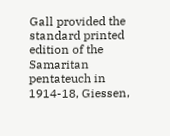Gall provided the standard printed edition of the Samaritan pentateuch in 1914-18, Giessen,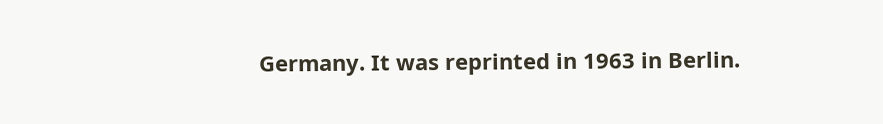Germany. It was reprinted in 1963 in Berlin.